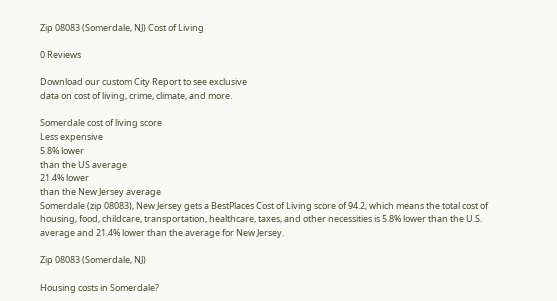Zip 08083 (Somerdale, NJ) Cost of Living

0 Reviews

Download our custom City Report to see exclusive
data on cost of living, crime, climate, and more.

Somerdale cost of living score
Less expensive
5.8% lower
than the US average
21.4% lower
than the New Jersey average
Somerdale (zip 08083), New Jersey gets a BestPlaces Cost of Living score of 94.2, which means the total cost of housing, food, childcare, transportation, healthcare, taxes, and other necessities is 5.8% lower than the U.S. average and 21.4% lower than the average for New Jersey.

Zip 08083 (Somerdale, NJ)

Housing costs in Somerdale?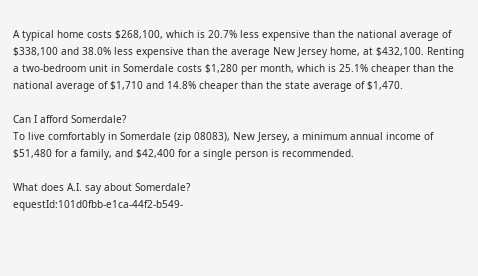A typical home costs $268,100, which is 20.7% less expensive than the national average of $338,100 and 38.0% less expensive than the average New Jersey home, at $432,100. Renting a two-bedroom unit in Somerdale costs $1,280 per month, which is 25.1% cheaper than the national average of $1,710 and 14.8% cheaper than the state average of $1,470.

Can I afford Somerdale?
To live comfortably in Somerdale (zip 08083), New Jersey, a minimum annual income of $51,480 for a family, and $42,400 for a single person is recommended.

What does A.I. say about Somerdale?
equestId:101d0fbb-e1ca-44f2-b549-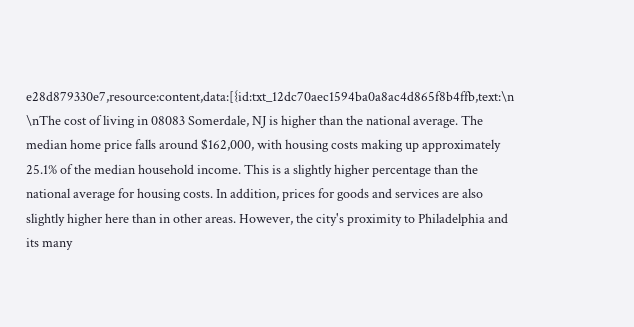e28d879330e7,resource:content,data:[{id:txt_12dc70aec1594ba0a8ac4d865f8b4ffb,text:\n \nThe cost of living in 08083 Somerdale, NJ is higher than the national average. The median home price falls around $162,000, with housing costs making up approximately 25.1% of the median household income. This is a slightly higher percentage than the national average for housing costs. In addition, prices for goods and services are also slightly higher here than in other areas. However, the city's proximity to Philadelphia and its many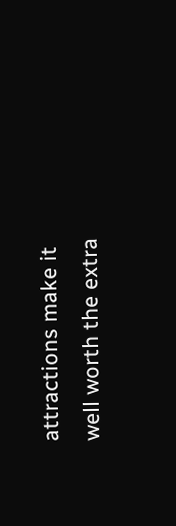attractions make it well worth the extra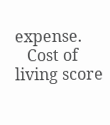expense.
   Cost of living score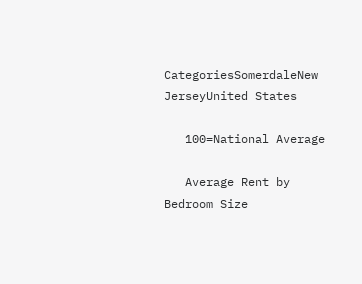CategoriesSomerdaleNew JerseyUnited States

   100=National Average

   Average Rent by Bedroom Size